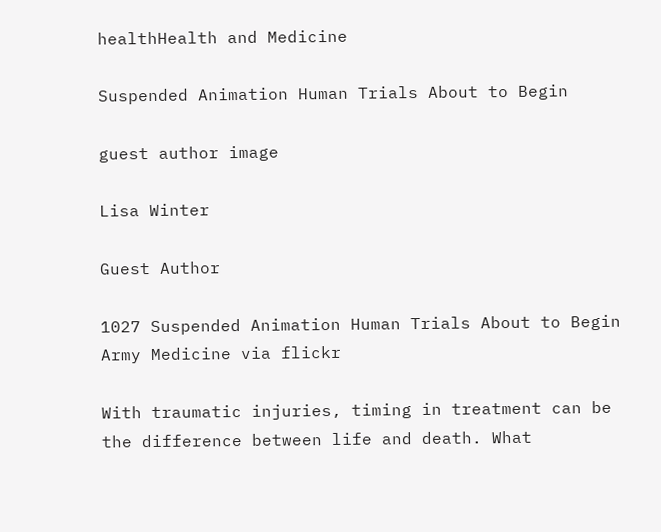healthHealth and Medicine

Suspended Animation Human Trials About to Begin

guest author image

Lisa Winter

Guest Author

1027 Suspended Animation Human Trials About to Begin
Army Medicine via flickr

With traumatic injuries, timing in treatment can be the difference between life and death. What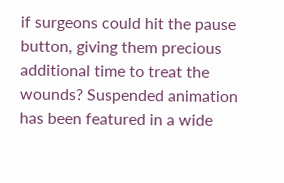if surgeons could hit the pause button, giving them precious additional time to treat the wounds? Suspended animation has been featured in a wide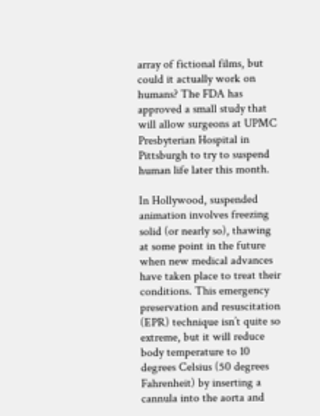array of fictional films, but could it actually work on humans? The FDA has approved a small study that will allow surgeons at UPMC Presbyterian Hospital in Pittsburgh to try to suspend human life later this month.

In Hollywood, suspended animation involves freezing solid (or nearly so), thawing at some point in the future when new medical advances have taken place to treat their conditions. This emergency preservation and resuscitation (EPR) technique isn’t quite so extreme, but it will reduce body temperature to 10 degrees Celsius (50 degrees Fahrenheit) by inserting a cannula into the aorta and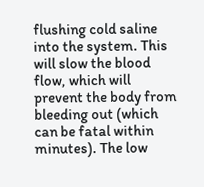flushing cold saline into the system. This will slow the blood flow, which will prevent the body from bleeding out (which can be fatal within minutes). The low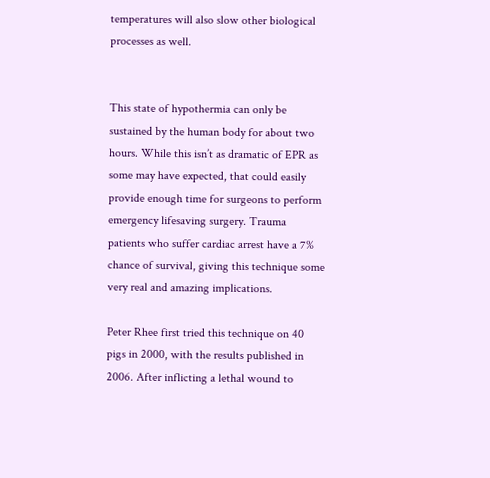temperatures will also slow other biological processes as well.


This state of hypothermia can only be sustained by the human body for about two hours. While this isn’t as dramatic of EPR as some may have expected, that could easily provide enough time for surgeons to perform emergency lifesaving surgery. Trauma patients who suffer cardiac arrest have a 7% chance of survival, giving this technique some very real and amazing implications.

Peter Rhee first tried this technique on 40 pigs in 2000, with the results published in 2006. After inflicting a lethal wound to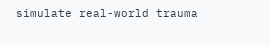simulate real-world trauma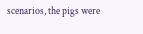scenarios, the pigs were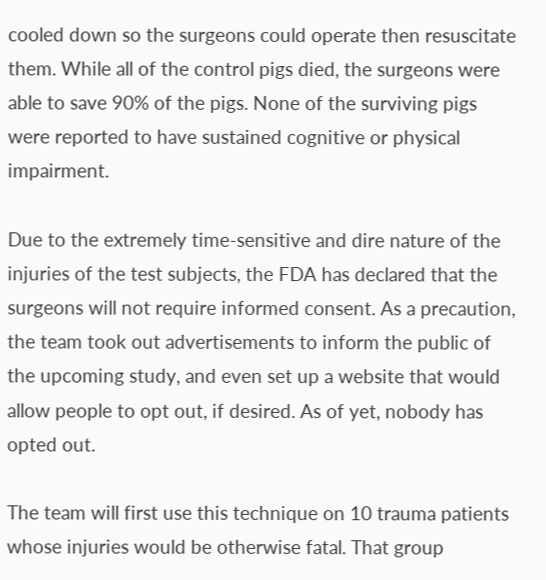cooled down so the surgeons could operate then resuscitate them. While all of the control pigs died, the surgeons were able to save 90% of the pigs. None of the surviving pigs were reported to have sustained cognitive or physical impairment.

Due to the extremely time-sensitive and dire nature of the injuries of the test subjects, the FDA has declared that the surgeons will not require informed consent. As a precaution, the team took out advertisements to inform the public of the upcoming study, and even set up a website that would allow people to opt out, if desired. As of yet, nobody has opted out.

The team will first use this technique on 10 trauma patients whose injuries would be otherwise fatal. That group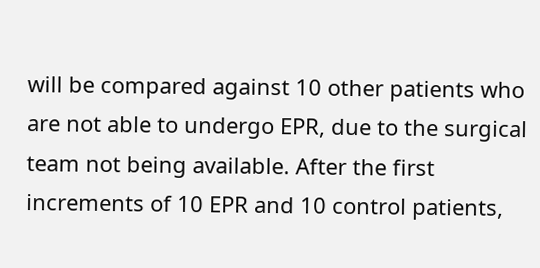will be compared against 10 other patients who are not able to undergo EPR, due to the surgical team not being available. After the first increments of 10 EPR and 10 control patients,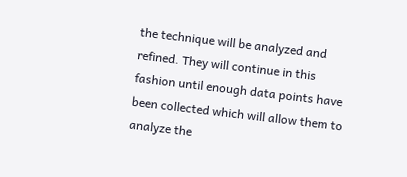the technique will be analyzed and refined. They will continue in this fashion until enough data points have been collected which will allow them to analyze the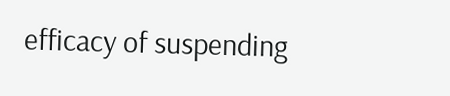efficacy of suspending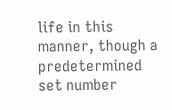life in this manner, though a predetermined set number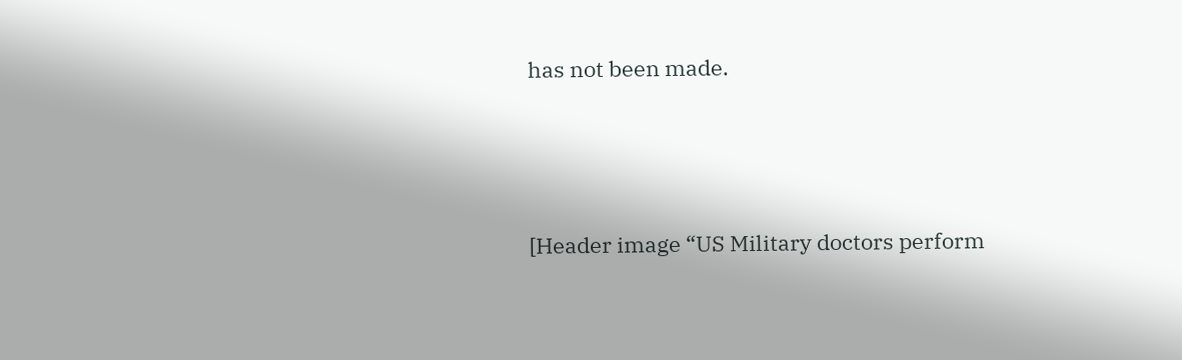has not been made.



[Header image “US Military doctors perform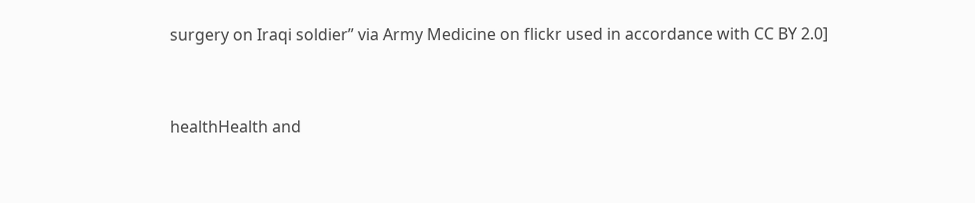surgery on Iraqi soldier” via Army Medicine on flickr used in accordance with CC BY 2.0]


healthHealth and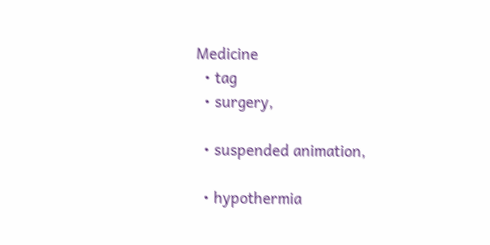Medicine
  • tag
  • surgery,

  • suspended animation,

  • hypothermia